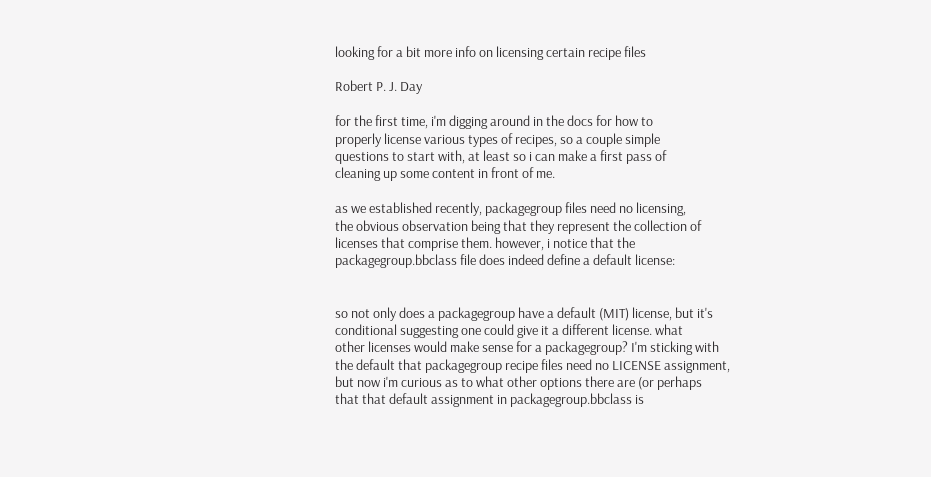looking for a bit more info on licensing certain recipe files

Robert P. J. Day

for the first time, i'm digging around in the docs for how to
properly license various types of recipes, so a couple simple
questions to start with, at least so i can make a first pass of
cleaning up some content in front of me.

as we established recently, packagegroup files need no licensing,
the obvious observation being that they represent the collection of
licenses that comprise them. however, i notice that the
packagegroup.bbclass file does indeed define a default license:


so not only does a packagegroup have a default (MIT) license, but it's
conditional suggesting one could give it a different license. what
other licenses would make sense for a packagegroup? I'm sticking with
the default that packagegroup recipe files need no LICENSE assignment,
but now i'm curious as to what other options there are (or perhaps
that that default assignment in packagegroup.bbclass is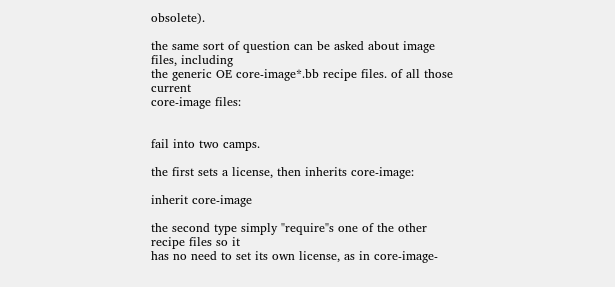obsolete).

the same sort of question can be asked about image files, including
the generic OE core-image*.bb recipe files. of all those current
core-image files:


fail into two camps.

the first sets a license, then inherits core-image:

inherit core-image

the second type simply "require"s one of the other recipe files so it
has no need to set its own license, as in core-image-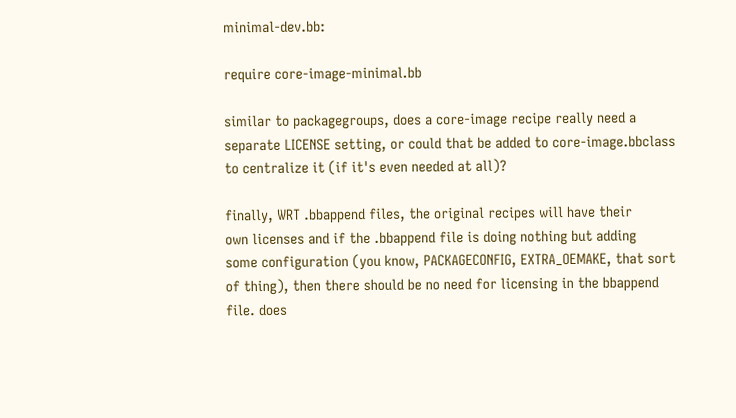minimal-dev.bb:

require core-image-minimal.bb

similar to packagegroups, does a core-image recipe really need a
separate LICENSE setting, or could that be added to core-image.bbclass
to centralize it (if it's even needed at all)?

finally, WRT .bbappend files, the original recipes will have their
own licenses and if the .bbappend file is doing nothing but adding
some configuration (you know, PACKAGECONFIG, EXTRA_OEMAKE, that sort
of thing), then there should be no need for licensing in the bbappend
file. does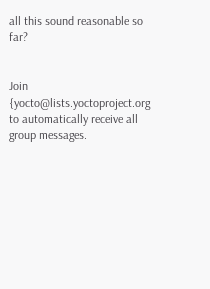all this sound reasonable so far?


Join {yocto@lists.yoctoproject.org to automatically receive all group messages.